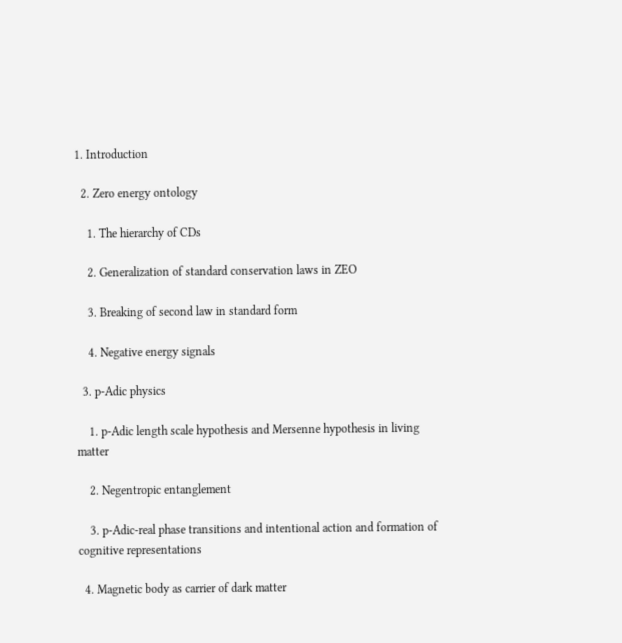1. Introduction

  2. Zero energy ontology

    1. The hierarchy of CDs

    2. Generalization of standard conservation laws in ZEO

    3. Breaking of second law in standard form

    4. Negative energy signals

  3. p-Adic physics

    1. p-Adic length scale hypothesis and Mersenne hypothesis in living matter

    2. Negentropic entanglement

    3. p-Adic-real phase transitions and intentional action and formation of cognitive representations

  4. Magnetic body as carrier of dark matter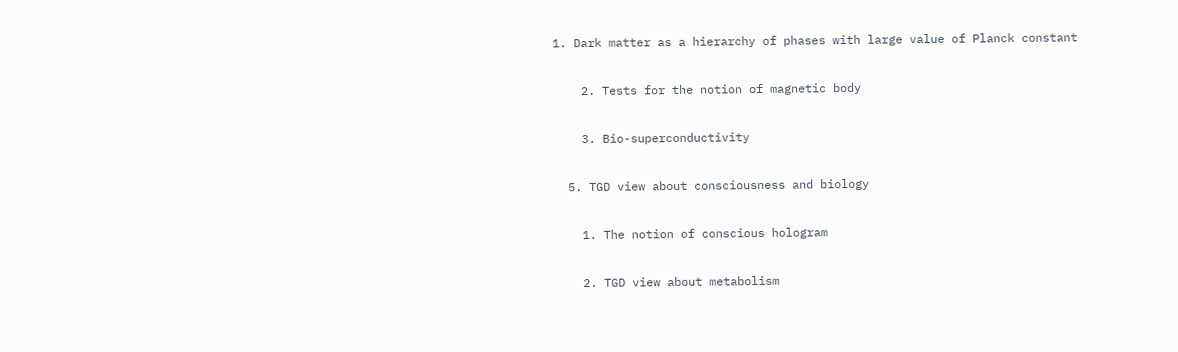1. Dark matter as a hierarchy of phases with large value of Planck constant

    2. Tests for the notion of magnetic body

    3. Bio-superconductivity

  5. TGD view about consciousness and biology

    1. The notion of conscious hologram

    2. TGD view about metabolism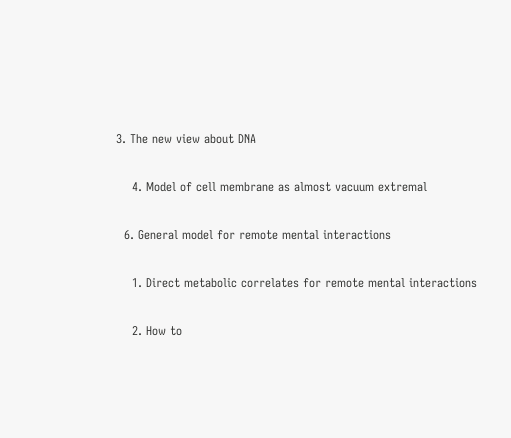3. The new view about DNA

    4. Model of cell membrane as almost vacuum extremal

  6. General model for remote mental interactions

    1. Direct metabolic correlates for remote mental interactions

    2. How to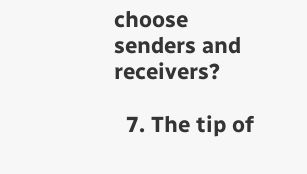choose senders and receivers?

  7. The tip of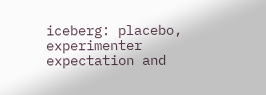iceberg: placebo, experimenter expectation and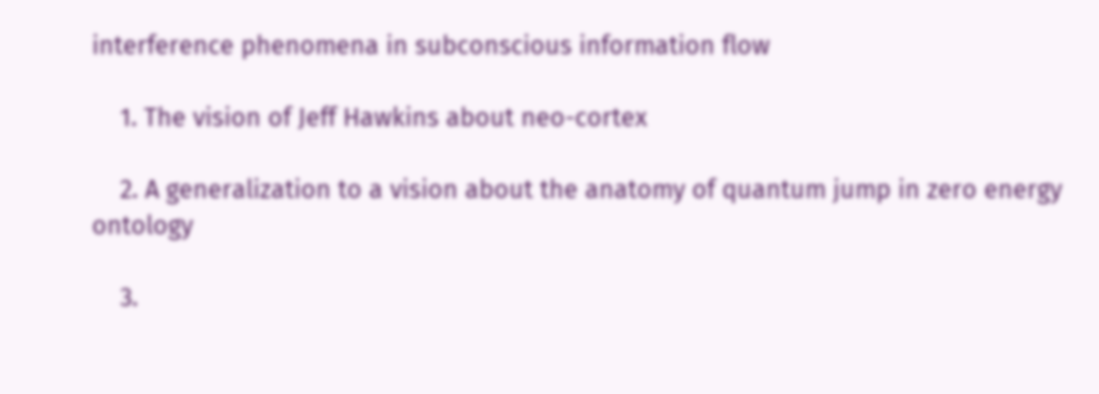interference phenomena in subconscious information flow

    1. The vision of Jeff Hawkins about neo-cortex

    2. A generalization to a vision about the anatomy of quantum jump in zero energy ontology

    3.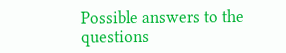Possible answers to the questions